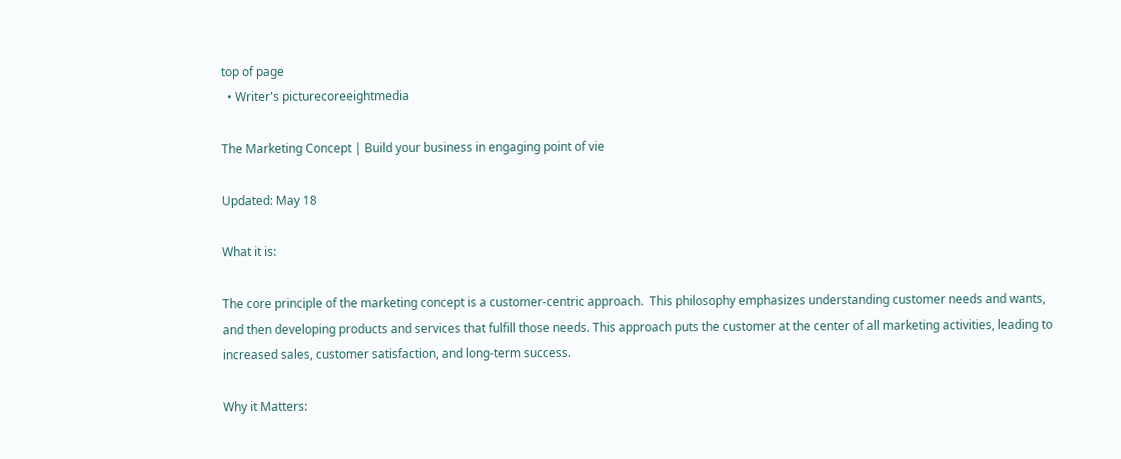top of page
  • Writer's picturecoreeightmedia

The Marketing Concept | Build your business in engaging point of vie

Updated: May 18

What it is:

The core principle of the marketing concept is a customer-centric approach.  This philosophy emphasizes understanding customer needs and wants, and then developing products and services that fulfill those needs. This approach puts the customer at the center of all marketing activities, leading to increased sales, customer satisfaction, and long-term success.

Why it Matters: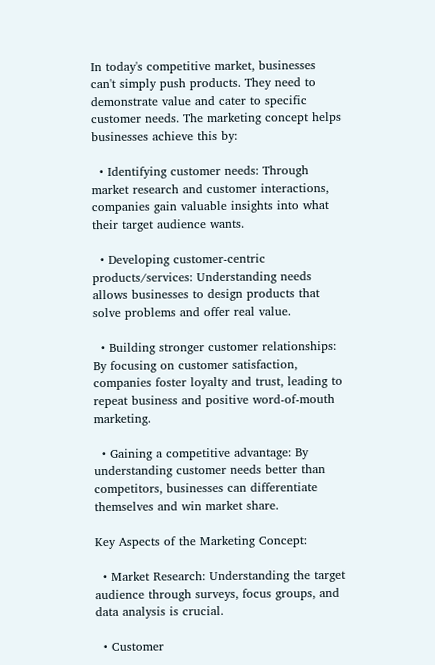In today's competitive market, businesses can't simply push products. They need to demonstrate value and cater to specific customer needs. The marketing concept helps businesses achieve this by:

  • Identifying customer needs: Through market research and customer interactions, companies gain valuable insights into what their target audience wants.

  • Developing customer-centric products/services: Understanding needs allows businesses to design products that solve problems and offer real value.

  • Building stronger customer relationships: By focusing on customer satisfaction, companies foster loyalty and trust, leading to repeat business and positive word-of-mouth marketing.

  • Gaining a competitive advantage: By understanding customer needs better than competitors, businesses can differentiate themselves and win market share.

Key Aspects of the Marketing Concept:

  • Market Research: Understanding the target audience through surveys, focus groups, and data analysis is crucial.

  • Customer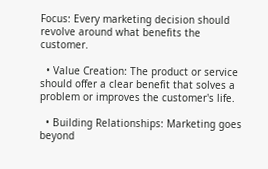Focus: Every marketing decision should revolve around what benefits the customer.

  • Value Creation: The product or service should offer a clear benefit that solves a problem or improves the customer's life.

  • Building Relationships: Marketing goes beyond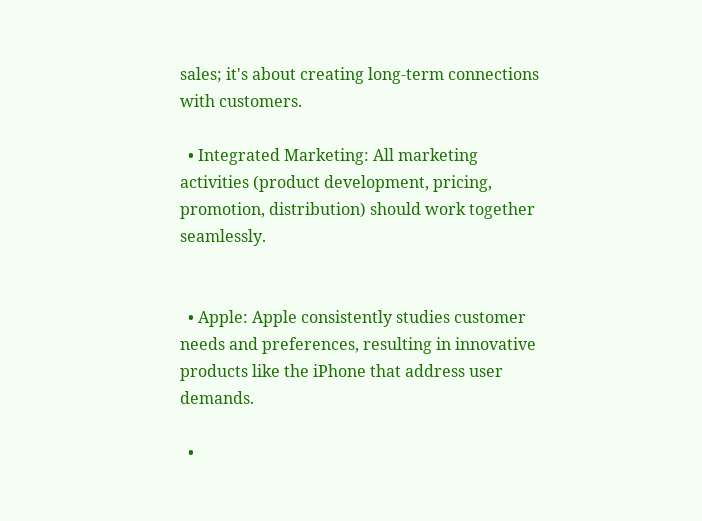sales; it's about creating long-term connections with customers.

  • Integrated Marketing: All marketing activities (product development, pricing, promotion, distribution) should work together seamlessly.


  • Apple: Apple consistently studies customer needs and preferences, resulting in innovative products like the iPhone that address user demands.

  •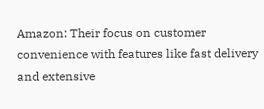Amazon: Their focus on customer convenience with features like fast delivery and extensive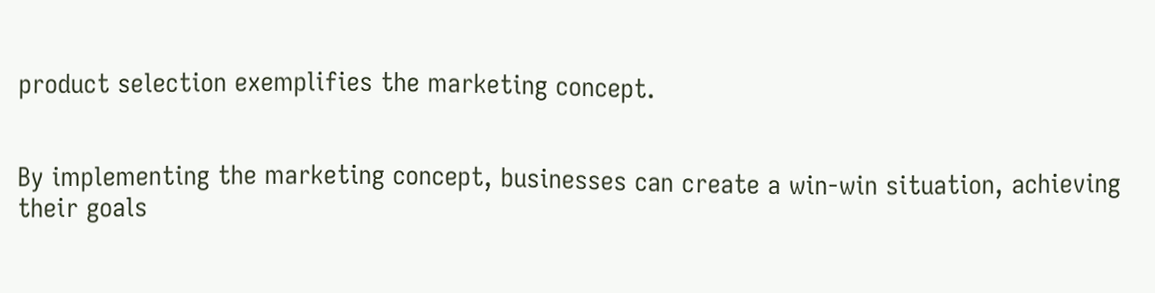product selection exemplifies the marketing concept.


By implementing the marketing concept, businesses can create a win-win situation, achieving their goals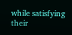while satisfying their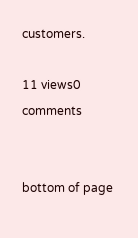customers.

11 views0 comments


bottom of page